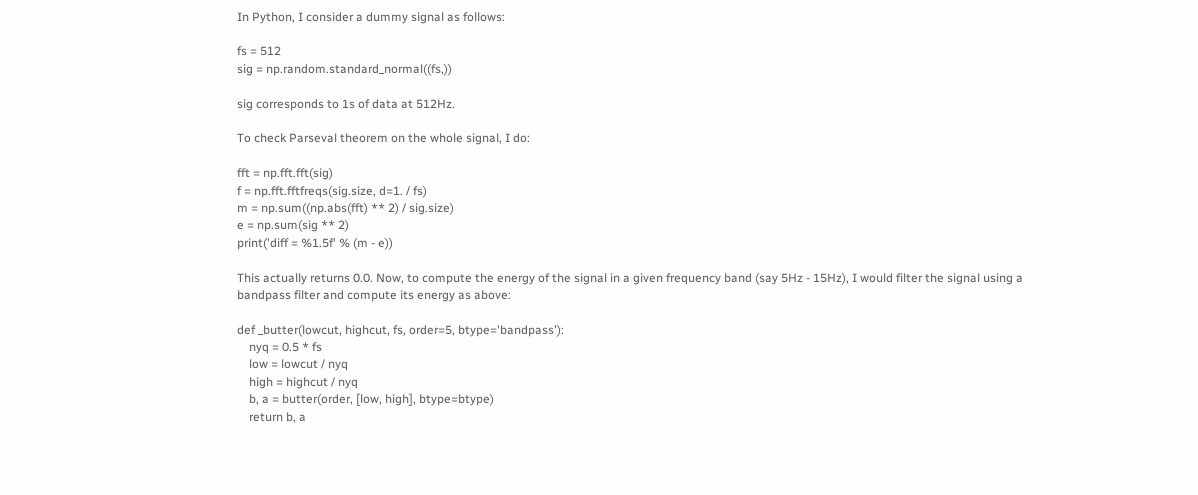In Python, I consider a dummy signal as follows:

fs = 512
sig = np.random.standard_normal((fs,))

sig corresponds to 1s of data at 512Hz.

To check Parseval theorem on the whole signal, I do:

fft = np.fft.fft(sig)
f = np.fft.fftfreqs(sig.size, d=1. / fs)
m = np.sum((np.abs(fft) ** 2) / sig.size)
e = np.sum(sig ** 2)
print('diff = %1.5f' % (m - e))

This actually returns 0.0. Now, to compute the energy of the signal in a given frequency band (say 5Hz - 15Hz), I would filter the signal using a bandpass filter and compute its energy as above:

def _butter(lowcut, highcut, fs, order=5, btype='bandpass'):
    nyq = 0.5 * fs
    low = lowcut / nyq
    high = highcut / nyq
    b, a = butter(order, [low, high], btype=btype)
    return b, a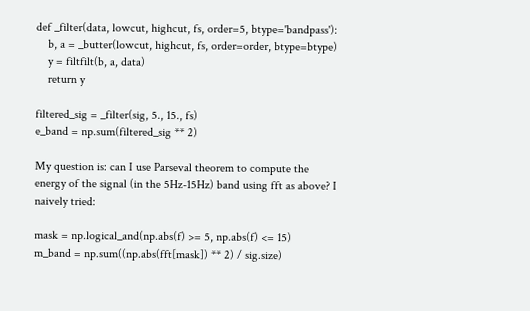def _filter(data, lowcut, highcut, fs, order=5, btype='bandpass'):
    b, a = _butter(lowcut, highcut, fs, order=order, btype=btype)
    y = filtfilt(b, a, data)
    return y

filtered_sig = _filter(sig, 5., 15., fs)
e_band = np.sum(filtered_sig ** 2)

My question is: can I use Parseval theorem to compute the energy of the signal (in the 5Hz-15Hz) band using fft as above? I naively tried:

mask = np.logical_and(np.abs(f) >= 5, np.abs(f) <= 15)
m_band = np.sum((np.abs(fft[mask]) ** 2) / sig.size)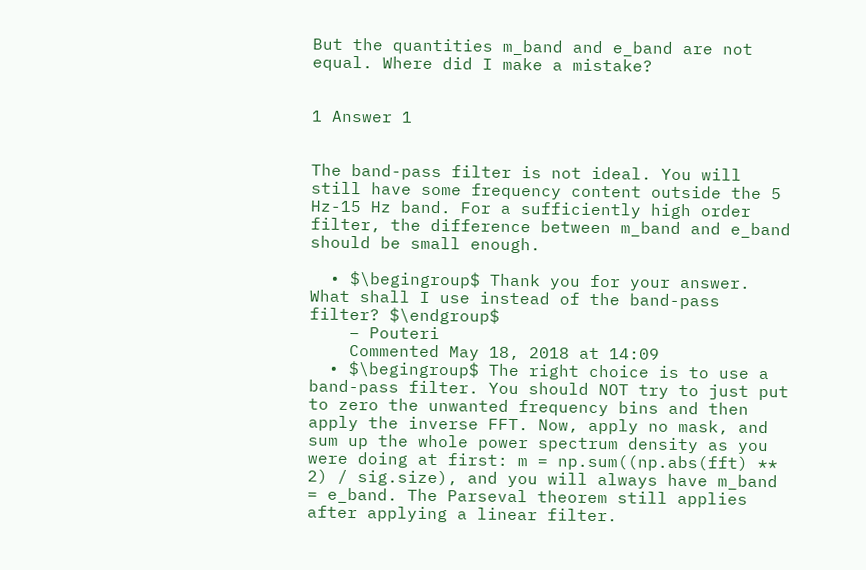But the quantities m_band and e_band are not equal. Where did I make a mistake?


1 Answer 1


The band-pass filter is not ideal. You will still have some frequency content outside the 5 Hz-15 Hz band. For a sufficiently high order filter, the difference between m_band and e_band should be small enough.

  • $\begingroup$ Thank you for your answer. What shall I use instead of the band-pass filter? $\endgroup$
    – Pouteri
    Commented May 18, 2018 at 14:09
  • $\begingroup$ The right choice is to use a band-pass filter. You should NOT try to just put to zero the unwanted frequency bins and then apply the inverse FFT. Now, apply no mask, and sum up the whole power spectrum density as you were doing at first: m = np.sum((np.abs(fft) ** 2) / sig.size), and you will always have m_band = e_band. The Parseval theorem still applies after applying a linear filter.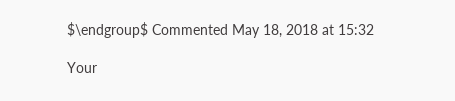$\endgroup$ Commented May 18, 2018 at 15:32

Your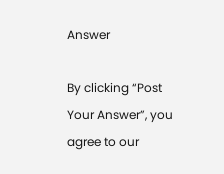Answer

By clicking “Post Your Answer”, you agree to our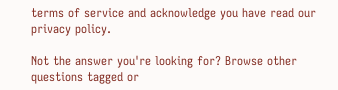terms of service and acknowledge you have read our privacy policy.

Not the answer you're looking for? Browse other questions tagged or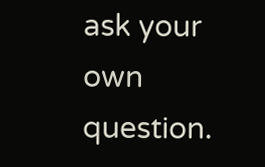ask your own question.